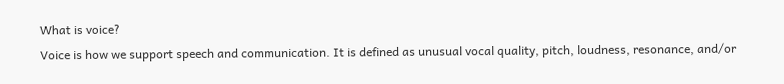What is voice?
Voice is how we support speech and communication. It is defined as unusual vocal quality, pitch, loudness, resonance, and/or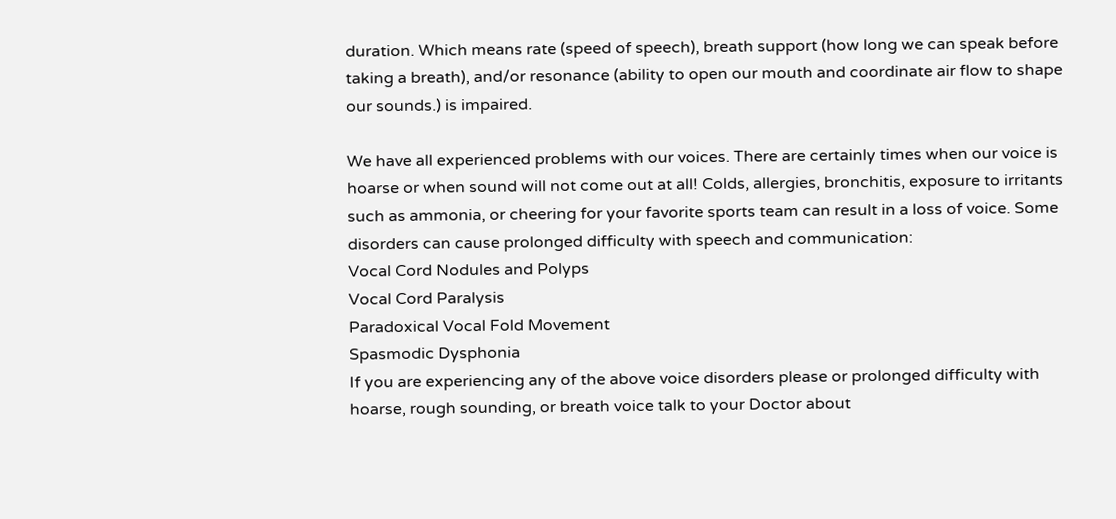duration. Which means rate (speed of speech), breath support (how long we can speak before taking a breath), and/or resonance (ability to open our mouth and coordinate air flow to shape our sounds.) is impaired.

We have all experienced problems with our voices. There are certainly times when our voice is hoarse or when sound will not come out at all! Colds, allergies, bronchitis, exposure to irritants such as ammonia, or cheering for your favorite sports team can result in a loss of voice. Some disorders can cause prolonged difficulty with speech and communication:
Vocal Cord Nodules and Polyps
Vocal Cord Paralysis
Paradoxical Vocal Fold Movement
Spasmodic Dysphonia
If you are experiencing any of the above voice disorders please or prolonged difficulty with hoarse, rough sounding, or breath voice talk to your Doctor about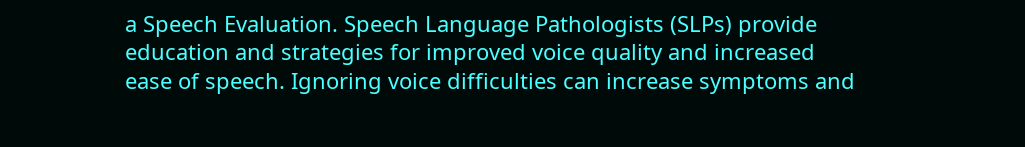a Speech Evaluation. Speech Language Pathologists (SLPs) provide education and strategies for improved voice quality and increased ease of speech. Ignoring voice difficulties can increase symptoms and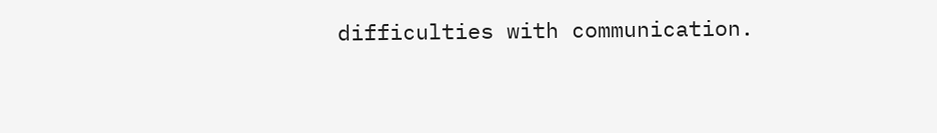difficulties with communication.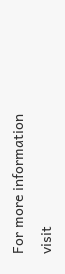For more information visit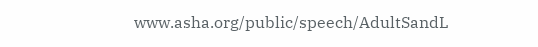www.asha.org/public/speech/AdultSandL